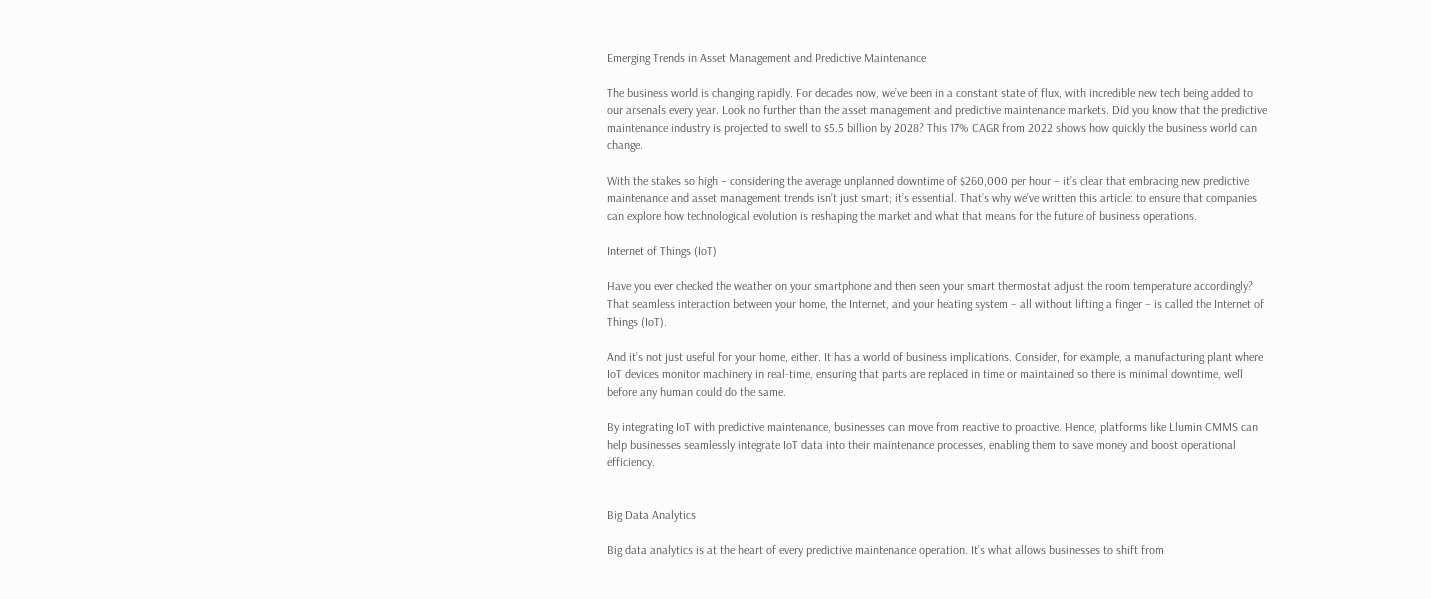Emerging Trends in Asset Management and Predictive Maintenance

The business world is changing rapidly. For decades now, we’ve been in a constant state of flux, with incredible new tech being added to our arsenals every year. Look no further than the asset management and predictive maintenance markets. Did you know that the predictive maintenance industry is projected to swell to $5.5 billion by 2028? This 17% CAGR from 2022 shows how quickly the business world can change.

With the stakes so high – considering the average unplanned downtime of $260,000 per hour – it’s clear that embracing new predictive maintenance and asset management trends isn’t just smart; it’s essential. That’s why we’ve written this article: to ensure that companies can explore how technological evolution is reshaping the market and what that means for the future of business operations.

Internet of Things (IoT)

Have you ever checked the weather on your smartphone and then seen your smart thermostat adjust the room temperature accordingly? That seamless interaction between your home, the Internet, and your heating system – all without lifting a finger – is called the Internet of Things (IoT).

And it’s not just useful for your home, either. It has a world of business implications. Consider, for example, a manufacturing plant where IoT devices monitor machinery in real-time, ensuring that parts are replaced in time or maintained so there is minimal downtime, well before any human could do the same.

By integrating IoT with predictive maintenance, businesses can move from reactive to proactive. Hence, platforms like Llumin CMMS can help businesses seamlessly integrate IoT data into their maintenance processes, enabling them to save money and boost operational efficiency.


Big Data Analytics

Big data analytics is at the heart of every predictive maintenance operation. It’s what allows businesses to shift from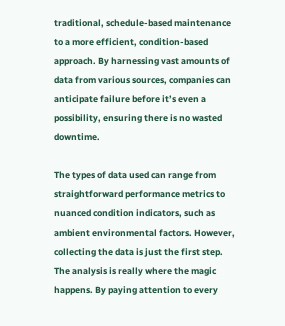traditional, schedule-based maintenance to a more efficient, condition-based approach. By harnessing vast amounts of data from various sources, companies can anticipate failure before it’s even a possibility, ensuring there is no wasted downtime.

The types of data used can range from straightforward performance metrics to nuanced condition indicators, such as ambient environmental factors. However, collecting the data is just the first step. The analysis is really where the magic happens. By paying attention to every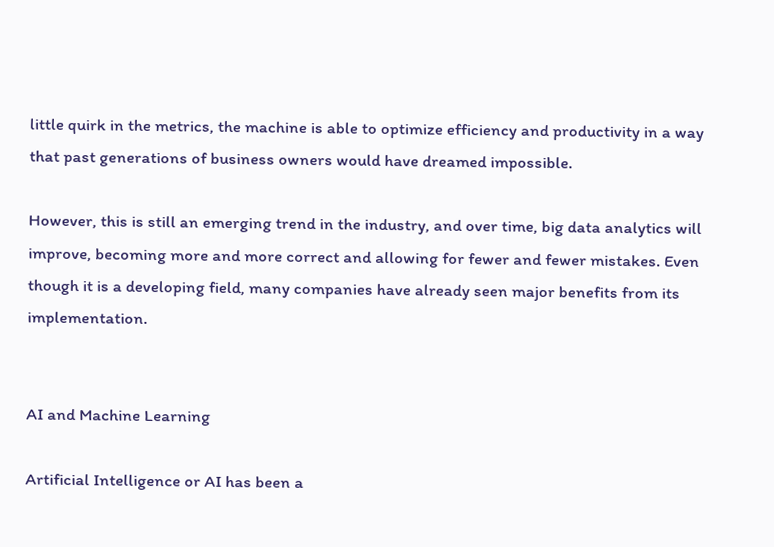little quirk in the metrics, the machine is able to optimize efficiency and productivity in a way that past generations of business owners would have dreamed impossible.

However, this is still an emerging trend in the industry, and over time, big data analytics will improve, becoming more and more correct and allowing for fewer and fewer mistakes. Even though it is a developing field, many companies have already seen major benefits from its implementation.


AI and Machine Learning

Artificial Intelligence or AI has been a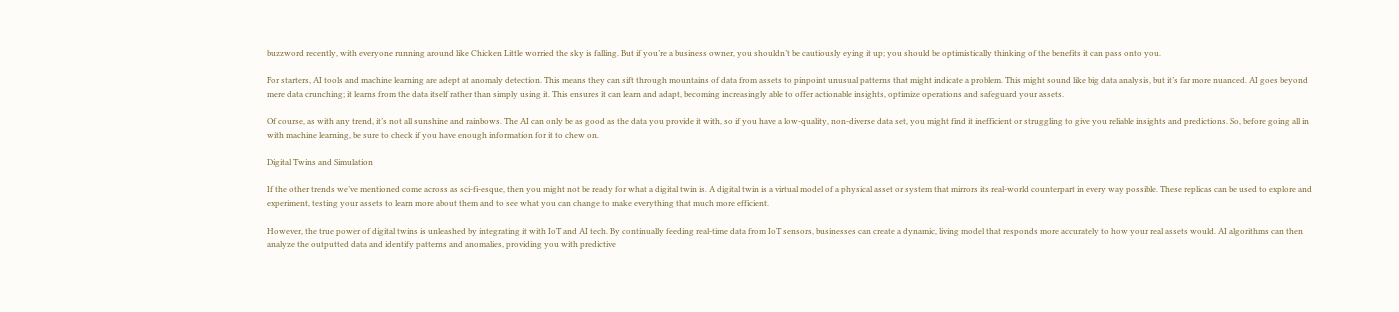buzzword recently, with everyone running around like Chicken Little worried the sky is falling. But if you’re a business owner, you shouldn’t be cautiously eying it up; you should be optimistically thinking of the benefits it can pass onto you.

For starters, AI tools and machine learning are adept at anomaly detection. This means they can sift through mountains of data from assets to pinpoint unusual patterns that might indicate a problem. This might sound like big data analysis, but it’s far more nuanced. AI goes beyond mere data crunching; it learns from the data itself rather than simply using it. This ensures it can learn and adapt, becoming increasingly able to offer actionable insights, optimize operations and safeguard your assets.

Of course, as with any trend, it’s not all sunshine and rainbows. The AI can only be as good as the data you provide it with, so if you have a low-quality, non-diverse data set, you might find it inefficient or struggling to give you reliable insights and predictions. So, before going all in with machine learning, be sure to check if you have enough information for it to chew on.

Digital Twins and Simulation

If the other trends we’ve mentioned come across as sci-fi-esque, then you might not be ready for what a digital twin is. A digital twin is a virtual model of a physical asset or system that mirrors its real-world counterpart in every way possible. These replicas can be used to explore and experiment, testing your assets to learn more about them and to see what you can change to make everything that much more efficient.

However, the true power of digital twins is unleashed by integrating it with IoT and AI tech. By continually feeding real-time data from IoT sensors, businesses can create a dynamic, living model that responds more accurately to how your real assets would. AI algorithms can then analyze the outputted data and identify patterns and anomalies, providing you with predictive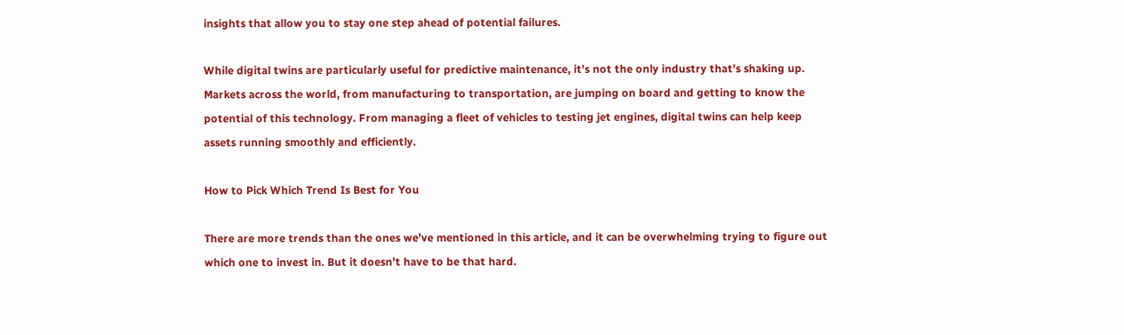insights that allow you to stay one step ahead of potential failures.

While digital twins are particularly useful for predictive maintenance, it’s not the only industry that’s shaking up. Markets across the world, from manufacturing to transportation, are jumping on board and getting to know the potential of this technology. From managing a fleet of vehicles to testing jet engines, digital twins can help keep assets running smoothly and efficiently.

How to Pick Which Trend Is Best for You

There are more trends than the ones we’ve mentioned in this article, and it can be overwhelming trying to figure out which one to invest in. But it doesn’t have to be that hard.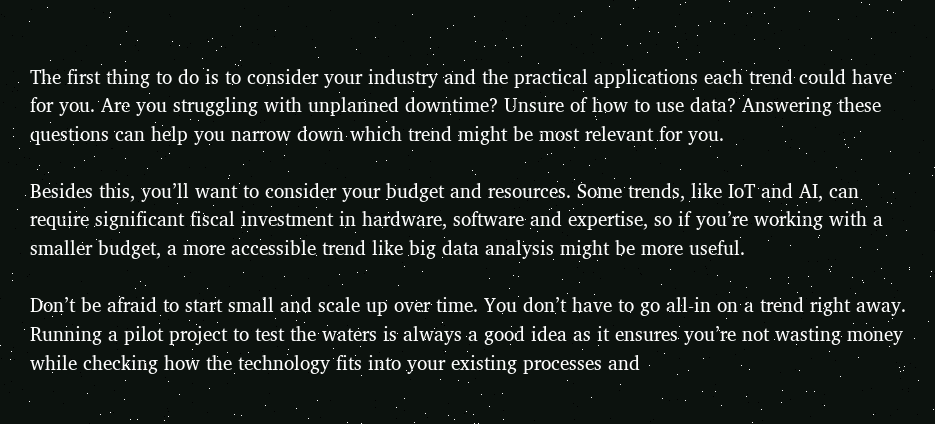The first thing to do is to consider your industry and the practical applications each trend could have for you. Are you struggling with unplanned downtime? Unsure of how to use data? Answering these questions can help you narrow down which trend might be most relevant for you.

Besides this, you’ll want to consider your budget and resources. Some trends, like IoT and AI, can require significant fiscal investment in hardware, software and expertise, so if you’re working with a smaller budget, a more accessible trend like big data analysis might be more useful.

Don’t be afraid to start small and scale up over time. You don’t have to go all-in on a trend right away. Running a pilot project to test the waters is always a good idea as it ensures you’re not wasting money while checking how the technology fits into your existing processes and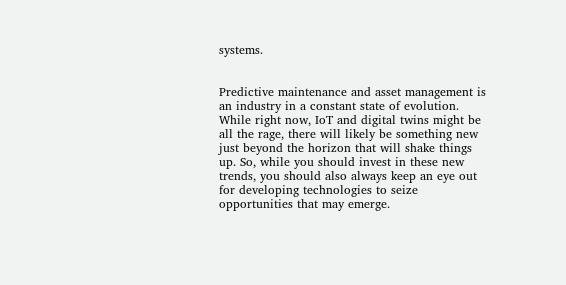systems.


Predictive maintenance and asset management is an industry in a constant state of evolution. While right now, IoT and digital twins might be all the rage, there will likely be something new just beyond the horizon that will shake things up. So, while you should invest in these new trends, you should also always keep an eye out for developing technologies to seize opportunities that may emerge.